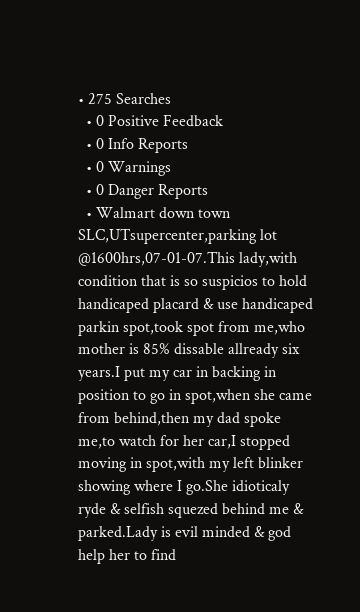• 275 Searches
  • 0 Positive Feedback
  • 0 Info Reports
  • 0 Warnings
  • 0 Danger Reports
  • Walmart down town SLC,UTsupercenter,parking lot @1600hrs,07-01-07.This lady,with condition that is so suspicios to hold handicaped placard & use handicaped parkin spot,took spot from me,who mother is 85% dissable allready six years.I put my car in backing in position to go in spot,when she came from behind,then my dad spoke me,to watch for her car,I stopped moving in spot,with my left blinker showing where I go.She idioticaly ryde & selfish squezed behind me & parked.Lady is evil minded & god help her to find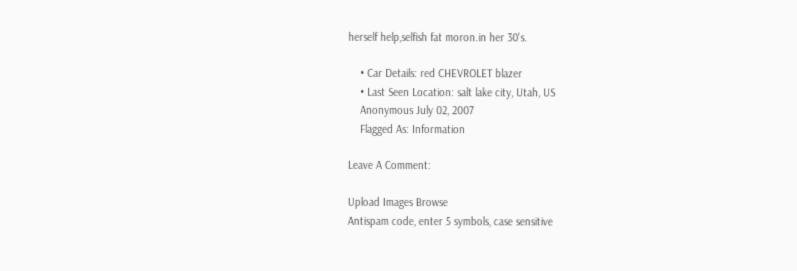herself help,selfish fat moron.in her 30's.

    • Car Details: red CHEVROLET blazer
    • Last Seen Location: salt lake city, Utah, US
    Anonymous July 02, 2007
    Flagged As: Information

Leave A Comment:

Upload Images Browse
Antispam code, enter 5 symbols, case sensitive